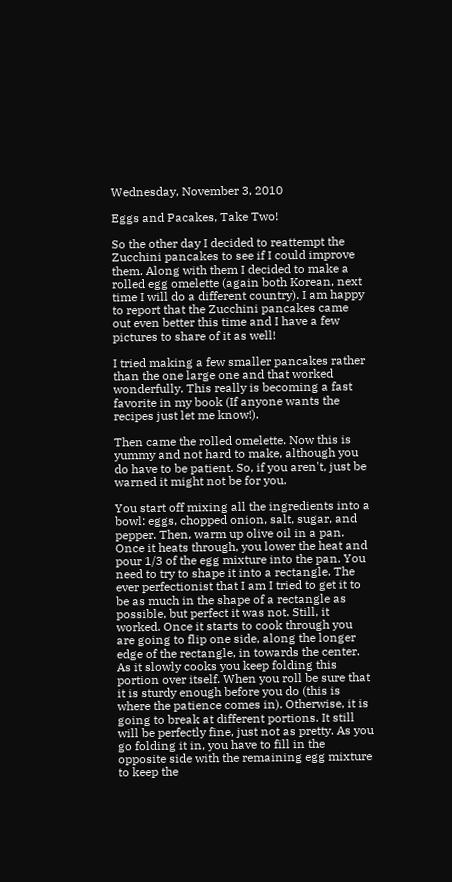Wednesday, November 3, 2010

Eggs and Pacakes, Take Two!

So the other day I decided to reattempt the Zucchini pancakes to see if I could improve them. Along with them I decided to make a rolled egg omelette (again both Korean, next time I will do a different country). I am happy to report that the Zucchini pancakes came out even better this time and I have a few pictures to share of it as well!

I tried making a few smaller pancakes rather than the one large one and that worked wonderfully. This really is becoming a fast favorite in my book (If anyone wants the recipes just let me know!).

Then came the rolled omelette. Now this is yummy and not hard to make, although you do have to be patient. So, if you aren't, just be warned it might not be for you.

You start off mixing all the ingredients into a bowl: eggs, chopped onion, salt, sugar, and pepper. Then, warm up olive oil in a pan. Once it heats through, you lower the heat and pour 1/3 of the egg mixture into the pan. You need to try to shape it into a rectangle. The ever perfectionist that I am I tried to get it to be as much in the shape of a rectangle as possible, but perfect it was not. Still, it worked. Once it starts to cook through you are going to flip one side, along the longer edge of the rectangle, in towards the center. As it slowly cooks you keep folding this portion over itself. When you roll be sure that it is sturdy enough before you do (this is where the patience comes in). Otherwise, it is going to break at different portions. It still will be perfectly fine, just not as pretty. As you go folding it in, you have to fill in the opposite side with the remaining egg mixture to keep the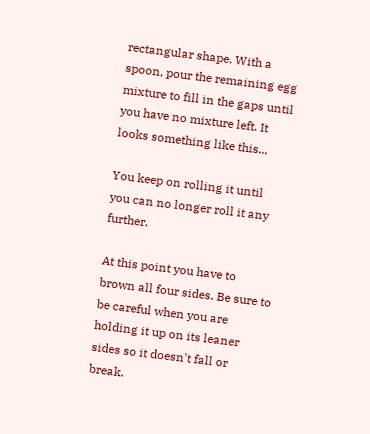rectangular shape. With a spoon, pour the remaining egg mixture to fill in the gaps until you have no mixture left. It looks something like this...

You keep on rolling it until you can no longer roll it any further.

At this point you have to brown all four sides. Be sure to be careful when you are holding it up on its leaner sides so it doesn't fall or break.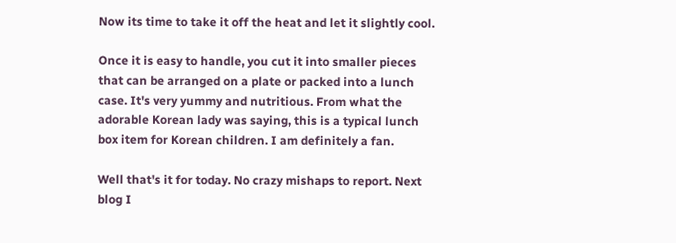Now its time to take it off the heat and let it slightly cool.

Once it is easy to handle, you cut it into smaller pieces that can be arranged on a plate or packed into a lunch case. It's very yummy and nutritious. From what the adorable Korean lady was saying, this is a typical lunch box item for Korean children. I am definitely a fan.

Well that's it for today. No crazy mishaps to report. Next blog I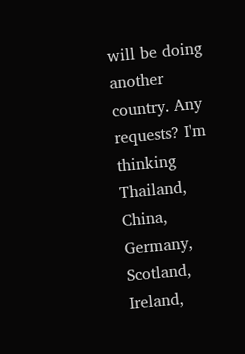will be doing another country. Any requests? I'm thinking Thailand, China, Germany, Scotland, Ireland,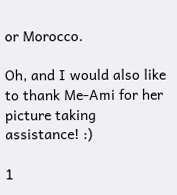or Morocco.

Oh, and I would also like to thank Me-Ami for her picture taking assistance! :)

1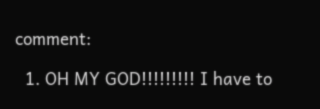comment:

  1. OH MY GOD!!!!!!!!! I have to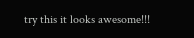try this it looks awesome!!!